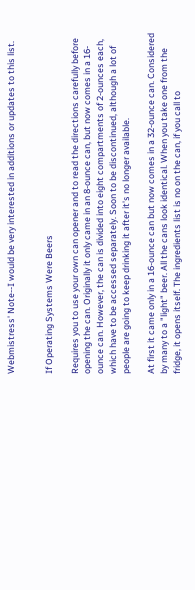Webmistress' Note--I would be very interested in additions or updates to this list.


If Operating Systems Were Beers

Requires you to use your own can opener and to read the directions carefully before opening the can. Originally it only came in an 8-ounce can, but now comes in a 16-ounce can. However, the can is divided into eight compartments of 2-ounces each, which have to be accessed separately. Soon to be discontinued, although a lot of people are going to keep drinking it after it's no longer available.

At first it came only in a 16-ounce can but now comes in a 32-ounce can. Considered by many to a "light" beer. All the cans look identical. When you take one from the fridge, it opens itself. The ingredients list is no on the can, if you call to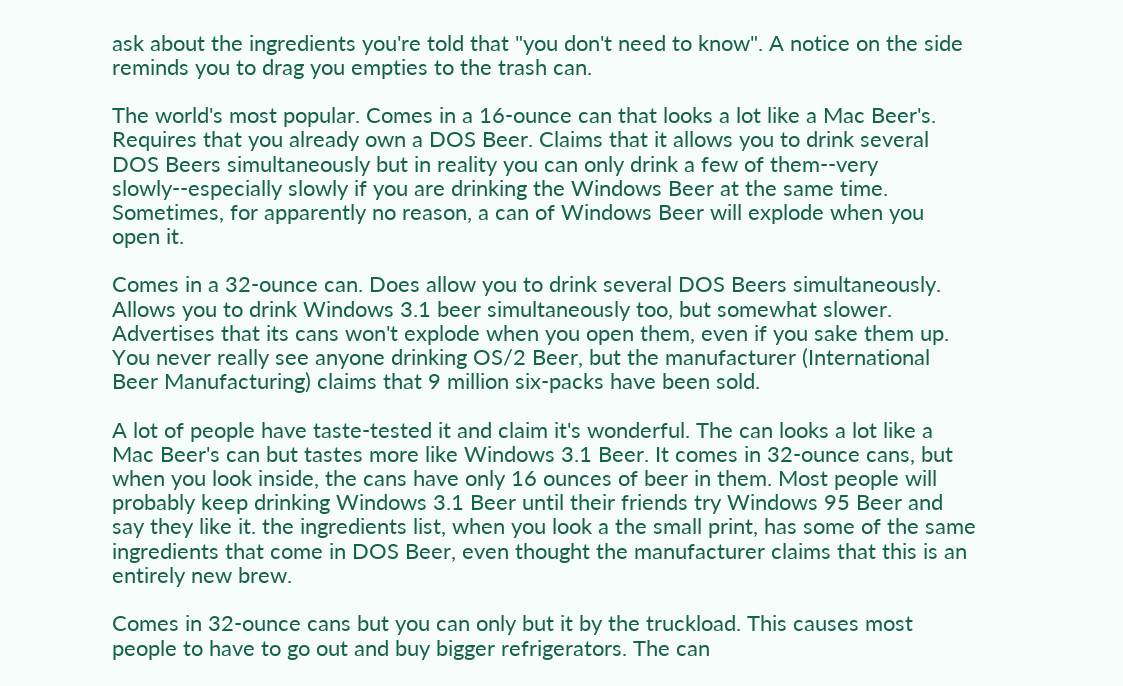ask about the ingredients you're told that "you don't need to know". A notice on the side reminds you to drag you empties to the trash can.

The world's most popular. Comes in a 16-ounce can that looks a lot like a Mac Beer's. Requires that you already own a DOS Beer. Claims that it allows you to drink several DOS Beers simultaneously but in reality you can only drink a few of them--very slowly--especially slowly if you are drinking the Windows Beer at the same time. Sometimes, for apparently no reason, a can of Windows Beer will explode when you open it.

Comes in a 32-ounce can. Does allow you to drink several DOS Beers simultaneously. Allows you to drink Windows 3.1 beer simultaneously too, but somewhat slower. Advertises that its cans won't explode when you open them, even if you sake them up. You never really see anyone drinking OS/2 Beer, but the manufacturer (International Beer Manufacturing) claims that 9 million six-packs have been sold.

A lot of people have taste-tested it and claim it's wonderful. The can looks a lot like a Mac Beer's can but tastes more like Windows 3.1 Beer. It comes in 32-ounce cans, but when you look inside, the cans have only 16 ounces of beer in them. Most people will probably keep drinking Windows 3.1 Beer until their friends try Windows 95 Beer and say they like it. the ingredients list, when you look a the small print, has some of the same ingredients that come in DOS Beer, even thought the manufacturer claims that this is an entirely new brew.

Comes in 32-ounce cans but you can only but it by the truckload. This causes most people to have to go out and buy bigger refrigerators. The can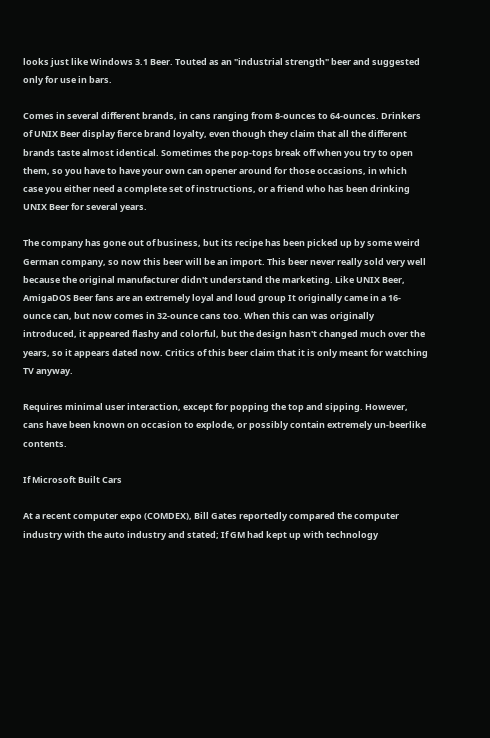looks just like Windows 3.1 Beer. Touted as an "industrial strength" beer and suggested only for use in bars.

Comes in several different brands, in cans ranging from 8-ounces to 64-ounces. Drinkers of UNIX Beer display fierce brand loyalty, even though they claim that all the different brands taste almost identical. Sometimes the pop-tops break off when you try to open them, so you have to have your own can opener around for those occasions, in which case you either need a complete set of instructions, or a friend who has been drinking UNIX Beer for several years.

The company has gone out of business, but its recipe has been picked up by some weird German company, so now this beer will be an import. This beer never really sold very well because the original manufacturer didn't understand the marketing. Like UNIX Beer, AmigaDOS Beer fans are an extremely loyal and loud group It originally came in a 16-ounce can, but now comes in 32-ounce cans too. When this can was originally introduced, it appeared flashy and colorful, but the design hasn't changed much over the years, so it appears dated now. Critics of this beer claim that it is only meant for watching TV anyway.

Requires minimal user interaction, except for popping the top and sipping. However, cans have been known on occasion to explode, or possibly contain extremely un-beerlike contents.

If Microsoft Built Cars

At a recent computer expo (COMDEX), Bill Gates reportedly compared the computer industry with the auto industry and stated; If GM had kept up with technology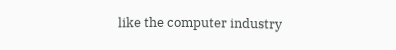like the computer industry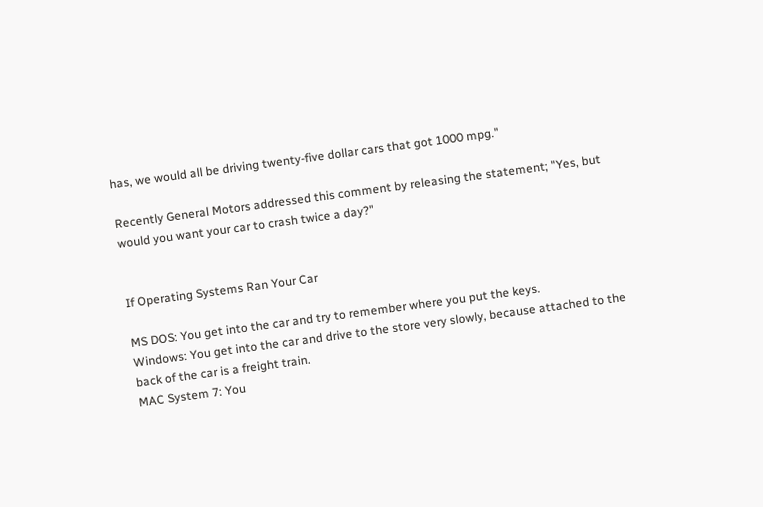has, we would all be driving twenty-five dollar cars that got 1000 mpg."

Recently General Motors addressed this comment by releasing the statement; "Yes, but would you want your car to crash twice a day?"


If Operating Systems Ran Your Car

MS DOS: You get into the car and try to remember where you put the keys.
Windows: You get into the car and drive to the store very slowly, because attached to the back of the car is a freight train.
MAC System 7: You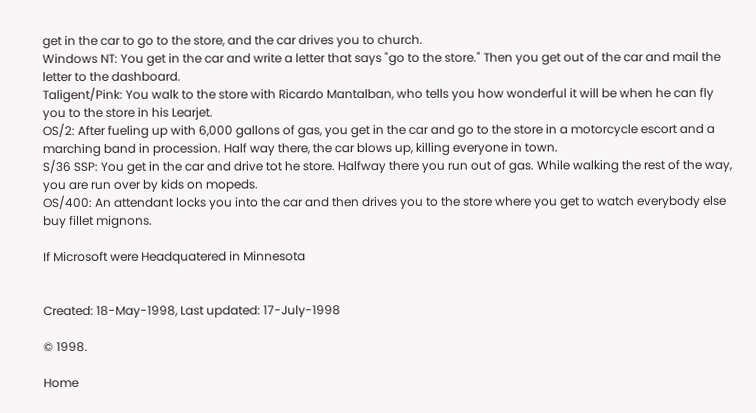get in the car to go to the store, and the car drives you to church.
Windows NT: You get in the car and write a letter that says "go to the store." Then you get out of the car and mail the letter to the dashboard.
Taligent/Pink: You walk to the store with Ricardo Mantalban, who tells you how wonderful it will be when he can fly you to the store in his Learjet.
OS/2: After fueling up with 6,000 gallons of gas, you get in the car and go to the store in a motorcycle escort and a marching band in procession. Half way there, the car blows up, killing everyone in town.
S/36 SSP: You get in the car and drive tot he store. Halfway there you run out of gas. While walking the rest of the way, you are run over by kids on mopeds.
OS/400: An attendant locks you into the car and then drives you to the store where you get to watch everybody else buy fillet mignons.

If Microsoft were Headquatered in Minnesota


Created: 18-May-1998, Last updated: 17-July-1998

© 1998.

Home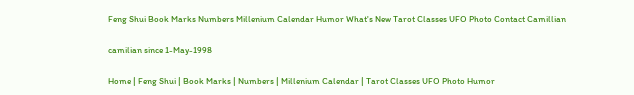Feng Shui Book Marks Numbers Millenium Calendar Humor What's New Tarot Classes UFO Photo Contact Camillian

camilian since 1-May-1998

Home | Feng Shui | Book Marks | Numbers | Millenium Calendar | Tarot Classes UFO Photo Humor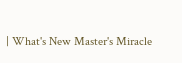| What's New Master's Miracle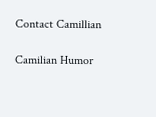Contact Camillian

Camilian Humor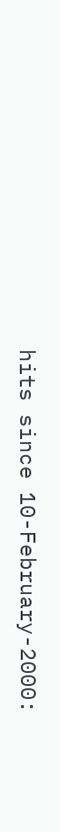hits since 10-February-2000: